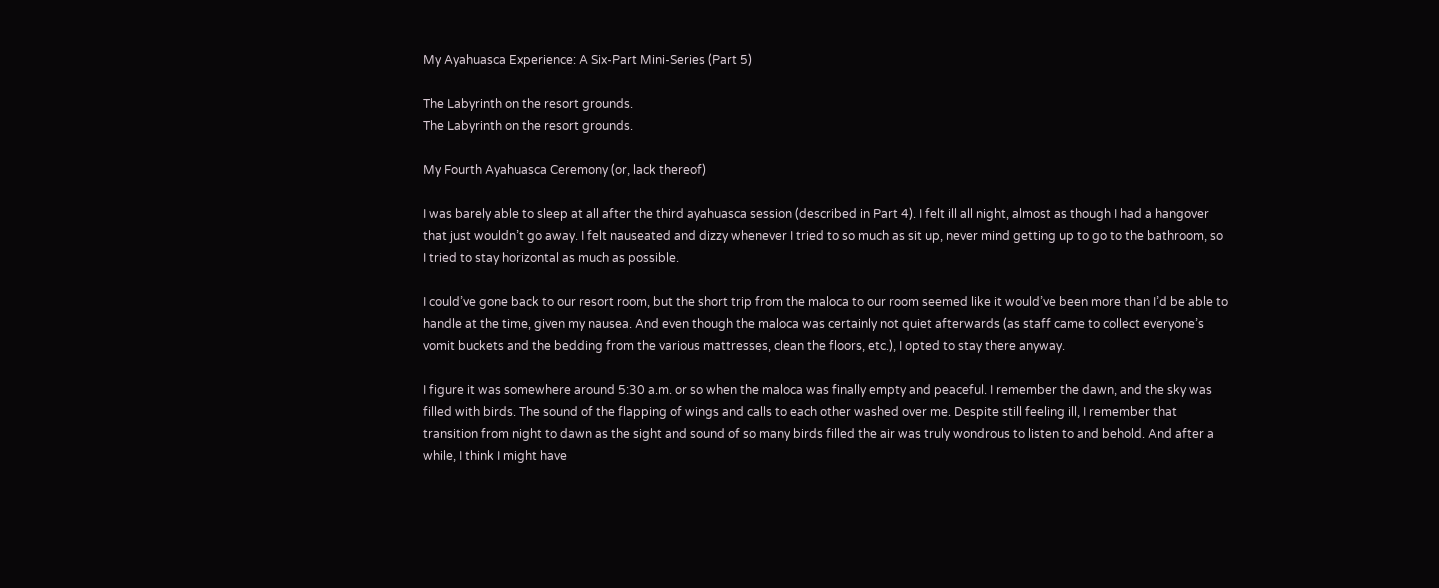My Ayahuasca Experience: A Six-Part Mini-Series (Part 5)

The Labyrinth on the resort grounds.
The Labyrinth on the resort grounds.

My Fourth Ayahuasca Ceremony (or, lack thereof)

I was barely able to sleep at all after the third ayahuasca session (described in Part 4). I felt ill all night, almost as though I had a hangover that just wouldn’t go away. I felt nauseated and dizzy whenever I tried to so much as sit up, never mind getting up to go to the bathroom, so I tried to stay horizontal as much as possible.

I could’ve gone back to our resort room, but the short trip from the maloca to our room seemed like it would’ve been more than I’d be able to handle at the time, given my nausea. And even though the maloca was certainly not quiet afterwards (as staff came to collect everyone’s vomit buckets and the bedding from the various mattresses, clean the floors, etc.), I opted to stay there anyway.

I figure it was somewhere around 5:30 a.m. or so when the maloca was finally empty and peaceful. I remember the dawn, and the sky was filled with birds. The sound of the flapping of wings and calls to each other washed over me. Despite still feeling ill, I remember that transition from night to dawn as the sight and sound of so many birds filled the air was truly wondrous to listen to and behold. And after a while, I think I might have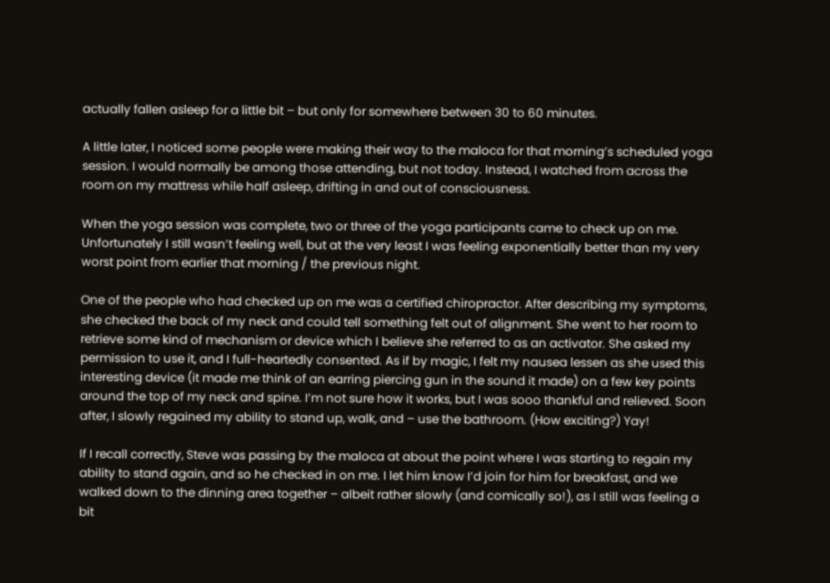actually fallen asleep for a little bit – but only for somewhere between 30 to 60 minutes.

A little later, I noticed some people were making their way to the maloca for that morning’s scheduled yoga session. I would normally be among those attending, but not today. Instead, I watched from across the room on my mattress while half asleep, drifting in and out of consciousness.

When the yoga session was complete, two or three of the yoga participants came to check up on me. Unfortunately I still wasn’t feeling well, but at the very least I was feeling exponentially better than my very worst point from earlier that morning / the previous night.

One of the people who had checked up on me was a certified chiropractor. After describing my symptoms, she checked the back of my neck and could tell something felt out of alignment. She went to her room to retrieve some kind of mechanism or device which I believe she referred to as an activator. She asked my permission to use it, and I full-heartedly consented. As if by magic, I felt my nausea lessen as she used this interesting device (it made me think of an earring piercing gun in the sound it made) on a few key points around the top of my neck and spine. I’m not sure how it works, but I was sooo thankful and relieved. Soon after, I slowly regained my ability to stand up, walk, and – use the bathroom. (How exciting?) Yay!

If I recall correctly, Steve was passing by the maloca at about the point where I was starting to regain my ability to stand again, and so he checked in on me. I let him know I’d join for him for breakfast, and we walked down to the dinning area together – albeit rather slowly (and comically so!), as I still was feeling a bit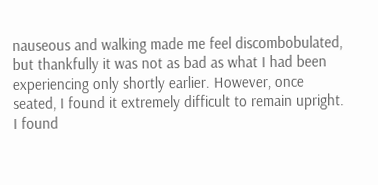nauseous and walking made me feel discombobulated, but thankfully it was not as bad as what I had been experiencing only shortly earlier. However, once seated, I found it extremely difficult to remain upright. I found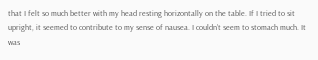that I felt so much better with my head resting horizontally on the table. If I tried to sit upright, it seemed to contribute to my sense of nausea. I couldn’t seem to stomach much. It was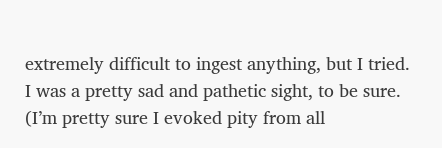extremely difficult to ingest anything, but I tried. I was a pretty sad and pathetic sight, to be sure. (I’m pretty sure I evoked pity from all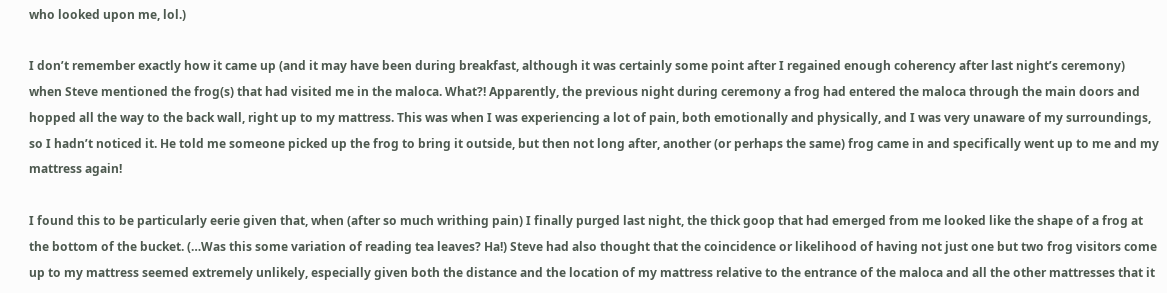who looked upon me, lol.)

I don’t remember exactly how it came up (and it may have been during breakfast, although it was certainly some point after I regained enough coherency after last night’s ceremony) when Steve mentioned the frog(s) that had visited me in the maloca. What?! Apparently, the previous night during ceremony a frog had entered the maloca through the main doors and hopped all the way to the back wall, right up to my mattress. This was when I was experiencing a lot of pain, both emotionally and physically, and I was very unaware of my surroundings, so I hadn’t noticed it. He told me someone picked up the frog to bring it outside, but then not long after, another (or perhaps the same) frog came in and specifically went up to me and my mattress again!

I found this to be particularly eerie given that, when (after so much writhing pain) I finally purged last night, the thick goop that had emerged from me looked like the shape of a frog at the bottom of the bucket. (…Was this some variation of reading tea leaves? Ha!) Steve had also thought that the coincidence or likelihood of having not just one but two frog visitors come up to my mattress seemed extremely unlikely, especially given both the distance and the location of my mattress relative to the entrance of the maloca and all the other mattresses that it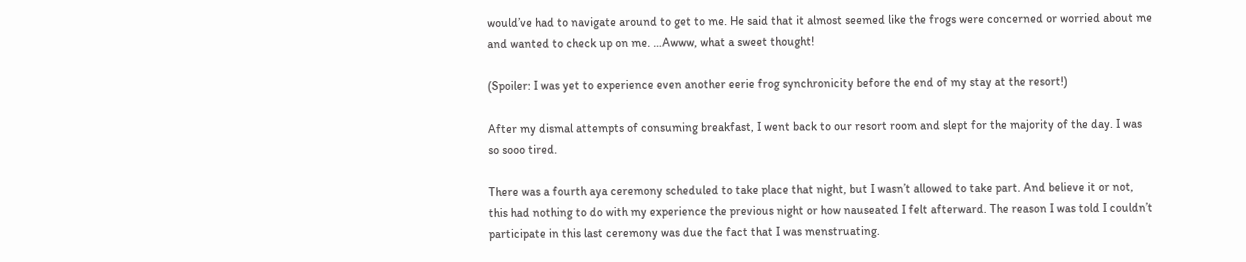would’ve had to navigate around to get to me. He said that it almost seemed like the frogs were concerned or worried about me and wanted to check up on me. …Awww, what a sweet thought!

(Spoiler: I was yet to experience even another eerie frog synchronicity before the end of my stay at the resort!)

After my dismal attempts of consuming breakfast, I went back to our resort room and slept for the majority of the day. I was so sooo tired.

There was a fourth aya ceremony scheduled to take place that night, but I wasn’t allowed to take part. And believe it or not, this had nothing to do with my experience the previous night or how nauseated I felt afterward. The reason I was told I couldn’t participate in this last ceremony was due the fact that I was menstruating.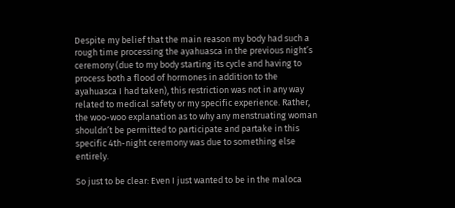Despite my belief that the main reason my body had such a rough time processing the ayahuasca in the previous night’s ceremony (due to my body starting its cycle and having to process both a flood of hormones in addition to the ayahuasca I had taken), this restriction was not in any way related to medical safety or my specific experience. Rather, the woo-woo explanation as to why any menstruating woman shouldn’t be permitted to participate and partake in this specific 4th-night ceremony was due to something else entirely.

So just to be clear: Even I just wanted to be in the maloca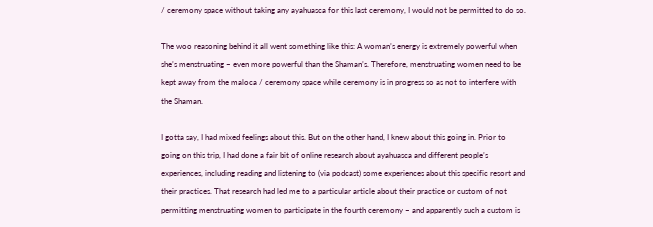/ ceremony space without taking any ayahuasca for this last ceremony, I would not be permitted to do so.

The woo reasoning behind it all went something like this: A woman’s energy is extremely powerful when she’s menstruating – even more powerful than the Shaman’s. Therefore, menstruating women need to be kept away from the maloca / ceremony space while ceremony is in progress so as not to interfere with the Shaman.

I gotta say, I had mixed feelings about this. But on the other hand, I knew about this going in. Prior to going on this trip, I had done a fair bit of online research about ayahuasca and different people’s experiences, including reading and listening to (via podcast) some experiences about this specific resort and their practices. That research had led me to a particular article about their practice or custom of not permitting menstruating women to participate in the fourth ceremony – and apparently such a custom is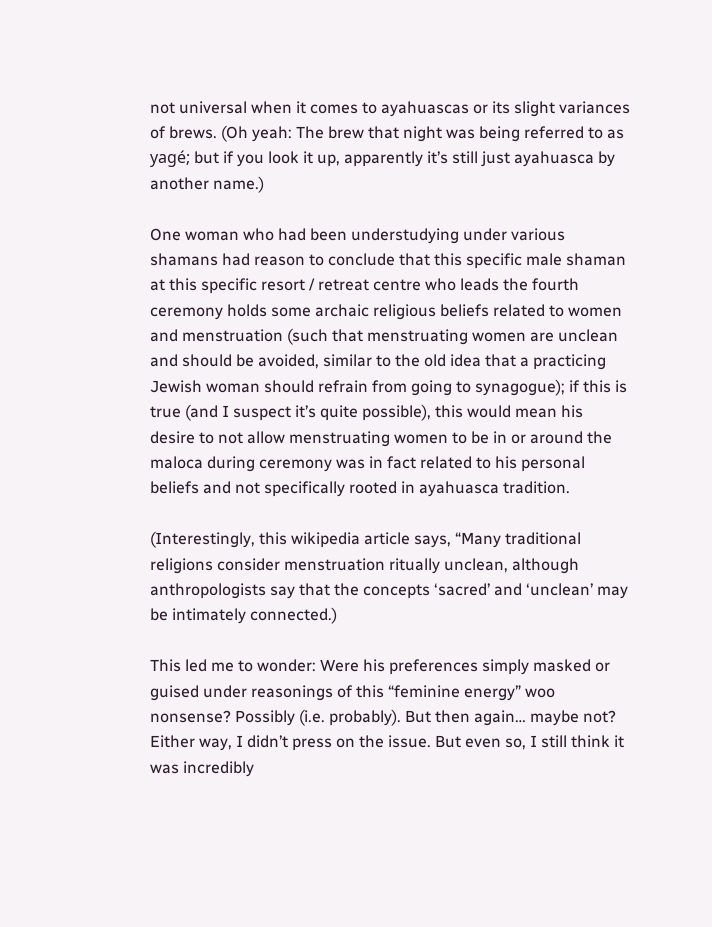not universal when it comes to ayahuascas or its slight variances of brews. (Oh yeah: The brew that night was being referred to as yagé; but if you look it up, apparently it’s still just ayahuasca by another name.)

One woman who had been understudying under various shamans had reason to conclude that this specific male shaman at this specific resort / retreat centre who leads the fourth ceremony holds some archaic religious beliefs related to women and menstruation (such that menstruating women are unclean and should be avoided, similar to the old idea that a practicing Jewish woman should refrain from going to synagogue); if this is true (and I suspect it’s quite possible), this would mean his desire to not allow menstruating women to be in or around the maloca during ceremony was in fact related to his personal beliefs and not specifically rooted in ayahuasca tradition.

(Interestingly, this wikipedia article says, “Many traditional religions consider menstruation ritually unclean, although anthropologists say that the concepts ‘sacred’ and ‘unclean’ may be intimately connected.)

This led me to wonder: Were his preferences simply masked or guised under reasonings of this “feminine energy” woo nonsense? Possibly (i.e. probably). But then again… maybe not? Either way, I didn’t press on the issue. But even so, I still think it was incredibly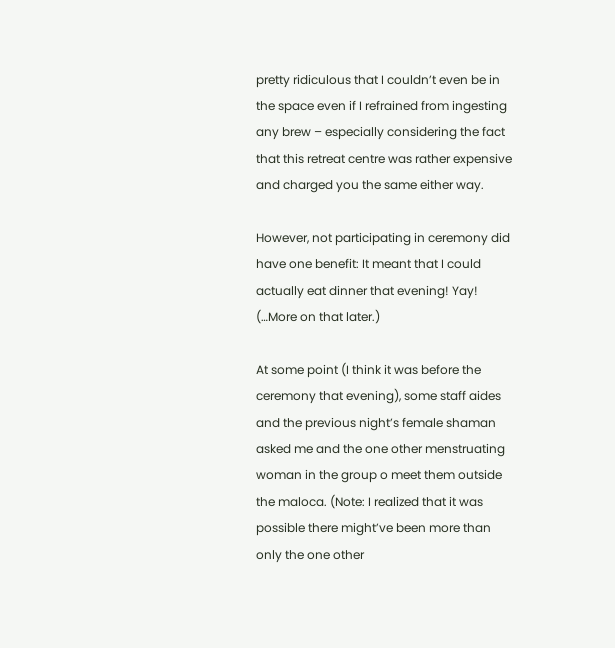pretty ridiculous that I couldn’t even be in the space even if I refrained from ingesting any brew – especially considering the fact that this retreat centre was rather expensive and charged you the same either way.

However, not participating in ceremony did have one benefit: It meant that I could actually eat dinner that evening! Yay! (…More on that later.)

At some point (I think it was before the ceremony that evening), some staff aides and the previous night’s female shaman asked me and the one other menstruating woman in the group o meet them outside the maloca. (Note: I realized that it was possible there might’ve been more than only the one other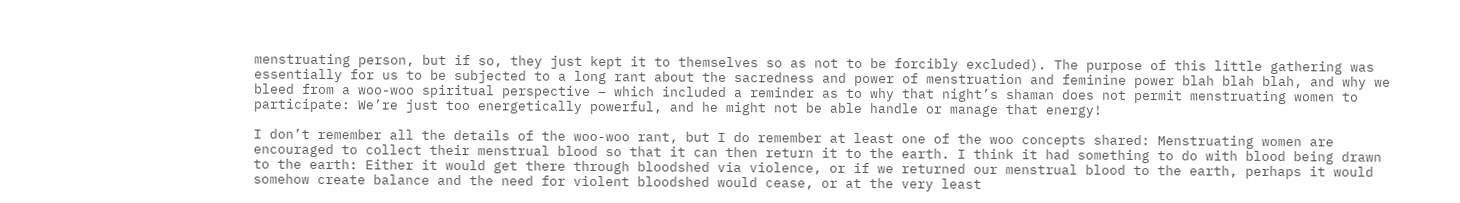menstruating person, but if so, they just kept it to themselves so as not to be forcibly excluded). The purpose of this little gathering was essentially for us to be subjected to a long rant about the sacredness and power of menstruation and feminine power blah blah blah, and why we bleed from a woo-woo spiritual perspective – which included a reminder as to why that night’s shaman does not permit menstruating women to participate: We’re just too energetically powerful, and he might not be able handle or manage that energy!

I don’t remember all the details of the woo-woo rant, but I do remember at least one of the woo concepts shared: Menstruating women are encouraged to collect their menstrual blood so that it can then return it to the earth. I think it had something to do with blood being drawn to the earth: Either it would get there through bloodshed via violence, or if we returned our menstrual blood to the earth, perhaps it would somehow create balance and the need for violent bloodshed would cease, or at the very least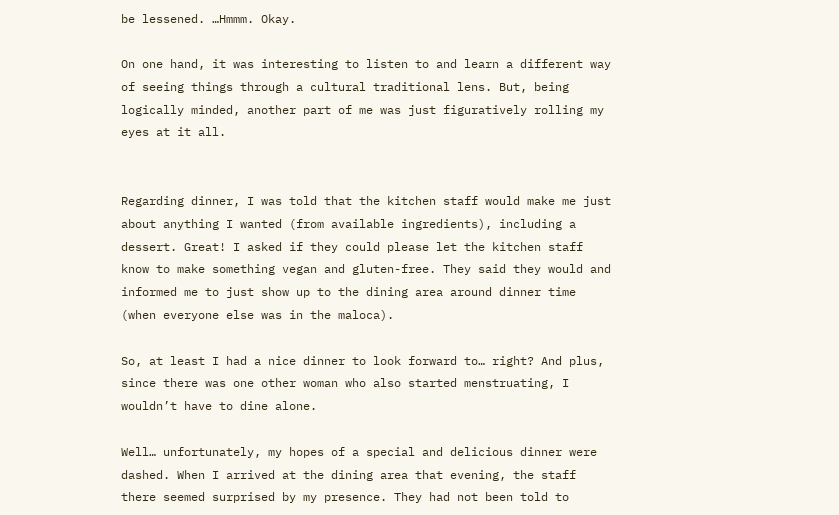be lessened. …Hmmm. Okay.

On one hand, it was interesting to listen to and learn a different way of seeing things through a cultural traditional lens. But, being logically minded, another part of me was just figuratively rolling my eyes at it all.


Regarding dinner, I was told that the kitchen staff would make me just about anything I wanted (from available ingredients), including a dessert. Great! I asked if they could please let the kitchen staff know to make something vegan and gluten-free. They said they would and informed me to just show up to the dining area around dinner time (when everyone else was in the maloca).

So, at least I had a nice dinner to look forward to… right? And plus, since there was one other woman who also started menstruating, I wouldn’t have to dine alone.

Well… unfortunately, my hopes of a special and delicious dinner were dashed. When I arrived at the dining area that evening, the staff there seemed surprised by my presence. They had not been told to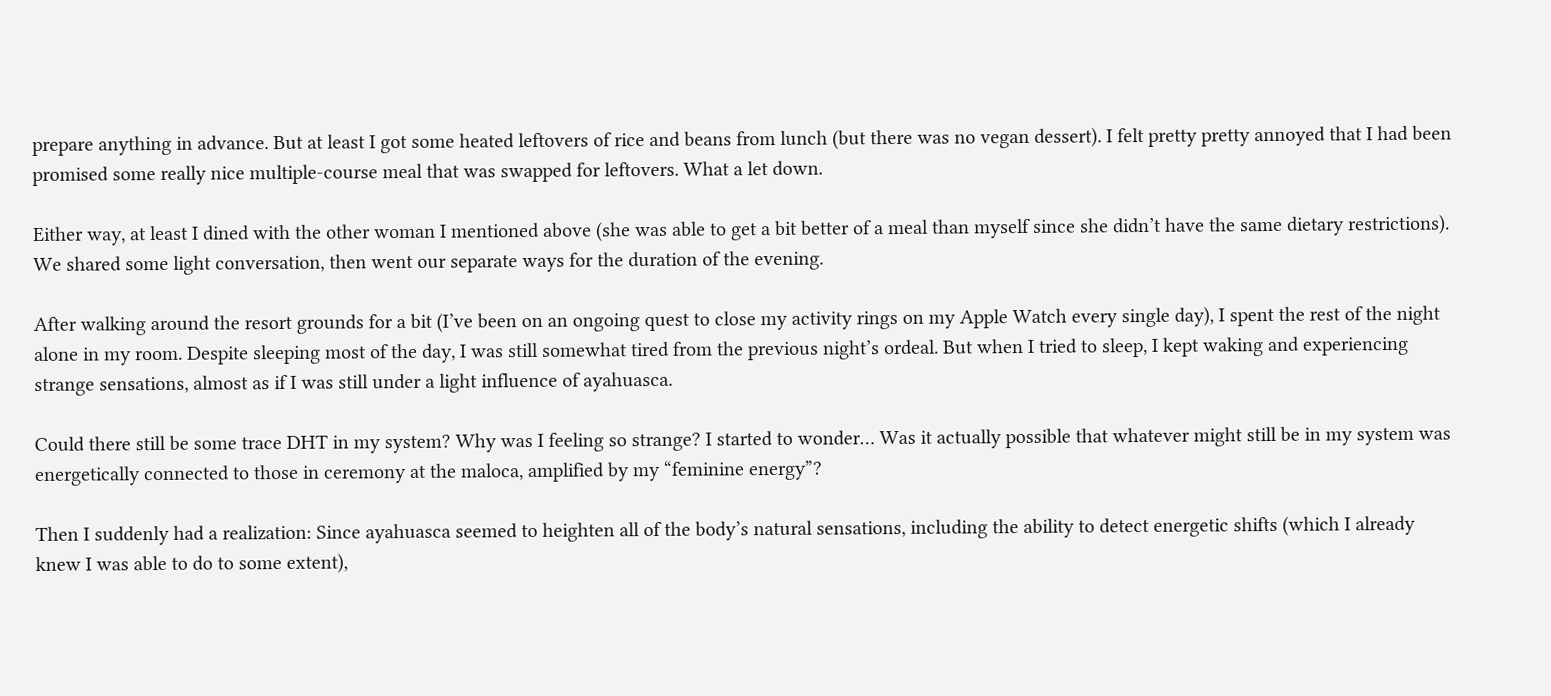prepare anything in advance. But at least I got some heated leftovers of rice and beans from lunch (but there was no vegan dessert). I felt pretty pretty annoyed that I had been promised some really nice multiple-course meal that was swapped for leftovers. What a let down.

Either way, at least I dined with the other woman I mentioned above (she was able to get a bit better of a meal than myself since she didn’t have the same dietary restrictions). We shared some light conversation, then went our separate ways for the duration of the evening.

After walking around the resort grounds for a bit (I’ve been on an ongoing quest to close my activity rings on my Apple Watch every single day), I spent the rest of the night alone in my room. Despite sleeping most of the day, I was still somewhat tired from the previous night’s ordeal. But when I tried to sleep, I kept waking and experiencing strange sensations, almost as if I was still under a light influence of ayahuasca.

Could there still be some trace DHT in my system? Why was I feeling so strange? I started to wonder… Was it actually possible that whatever might still be in my system was energetically connected to those in ceremony at the maloca, amplified by my “feminine energy”?

Then I suddenly had a realization: Since ayahuasca seemed to heighten all of the body’s natural sensations, including the ability to detect energetic shifts (which I already knew I was able to do to some extent),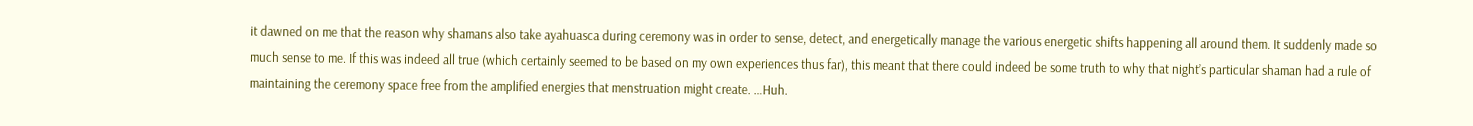it dawned on me that the reason why shamans also take ayahuasca during ceremony was in order to sense, detect, and energetically manage the various energetic shifts happening all around them. It suddenly made so much sense to me. If this was indeed all true (which certainly seemed to be based on my own experiences thus far), this meant that there could indeed be some truth to why that night’s particular shaman had a rule of maintaining the ceremony space free from the amplified energies that menstruation might create. …Huh.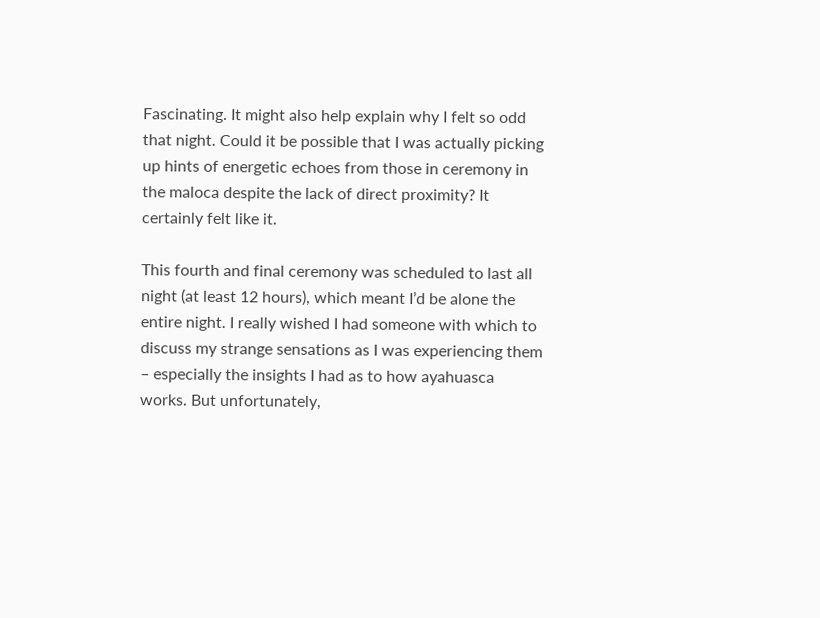Fascinating. It might also help explain why I felt so odd that night. Could it be possible that I was actually picking up hints of energetic echoes from those in ceremony in the maloca despite the lack of direct proximity? It certainly felt like it.

This fourth and final ceremony was scheduled to last all night (at least 12 hours), which meant I’d be alone the entire night. I really wished I had someone with which to discuss my strange sensations as I was experiencing them – especially the insights I had as to how ayahuasca works. But unfortunately,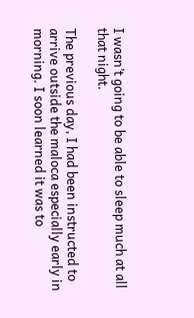I wasn’t going to be able to sleep much at all that night.

The previous day, I had been instructed to arrive outside the maloca especially early in morning. I soon learned it was to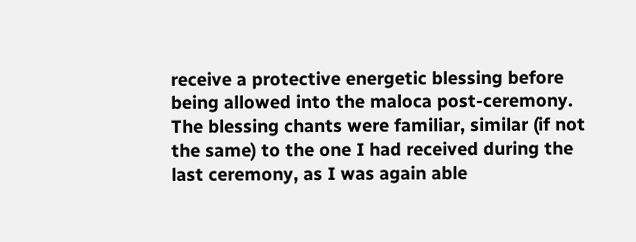receive a protective energetic blessing before being allowed into the maloca post-ceremony. The blessing chants were familiar, similar (if not the same) to the one I had received during the last ceremony, as I was again able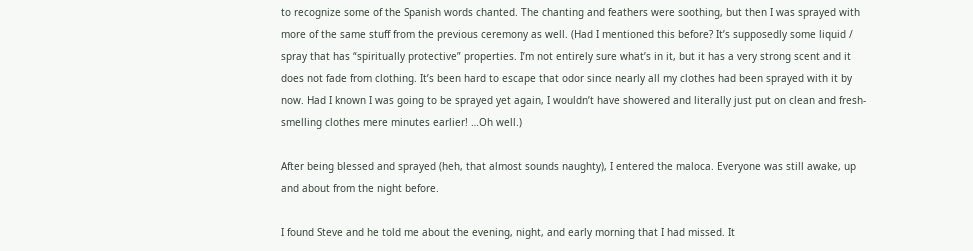to recognize some of the Spanish words chanted. The chanting and feathers were soothing, but then I was sprayed with more of the same stuff from the previous ceremony as well. (Had I mentioned this before? It’s supposedly some liquid / spray that has “spiritually protective” properties. I’m not entirely sure what’s in it, but it has a very strong scent and it does not fade from clothing. It’s been hard to escape that odor since nearly all my clothes had been sprayed with it by now. Had I known I was going to be sprayed yet again, I wouldn’t have showered and literally just put on clean and fresh-smelling clothes mere minutes earlier! …Oh well.)

After being blessed and sprayed (heh, that almost sounds naughty), I entered the maloca. Everyone was still awake, up and about from the night before.

I found Steve and he told me about the evening, night, and early morning that I had missed. It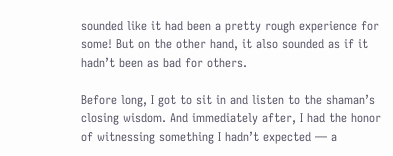sounded like it had been a pretty rough experience for some! But on the other hand, it also sounded as if it hadn’t been as bad for others.

Before long, I got to sit in and listen to the shaman’s closing wisdom. And immediately after, I had the honor of witnessing something I hadn’t expected — a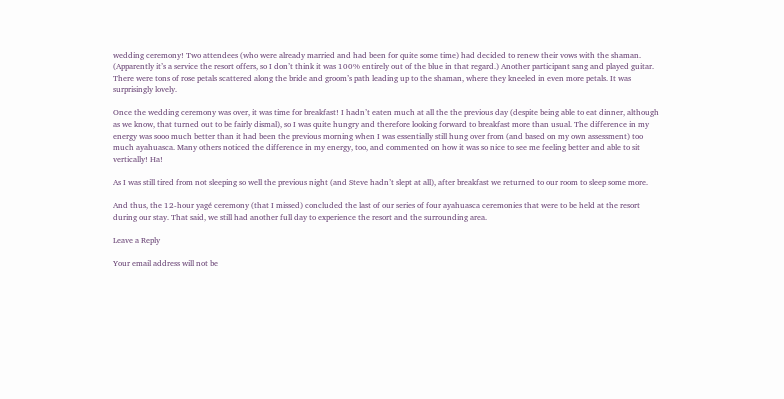wedding ceremony! Two attendees (who were already married and had been for quite some time) had decided to renew their vows with the shaman. (Apparently it’s a service the resort offers, so I don’t think it was 100% entirely out of the blue in that regard.) Another participant sang and played guitar. There were tons of rose petals scattered along the bride and groom’s path leading up to the shaman, where they kneeled in even more petals. It was surprisingly lovely.

Once the wedding ceremony was over, it was time for breakfast! I hadn’t eaten much at all the the previous day (despite being able to eat dinner, although as we know, that turned out to be fairly dismal), so I was quite hungry and therefore looking forward to breakfast more than usual. The difference in my energy was sooo much better than it had been the previous morning when I was essentially still hung over from (and based on my own assessment) too much ayahuasca. Many others noticed the difference in my energy, too, and commented on how it was so nice to see me feeling better and able to sit vertically! Ha!

As I was still tired from not sleeping so well the previous night (and Steve hadn’t slept at all), after breakfast we returned to our room to sleep some more.

And thus, the 12-hour yagé ceremony (that I missed) concluded the last of our series of four ayahuasca ceremonies that were to be held at the resort during our stay. That said, we still had another full day to experience the resort and the surrounding area.

Leave a Reply

Your email address will not be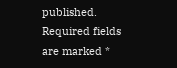published. Required fields are marked *